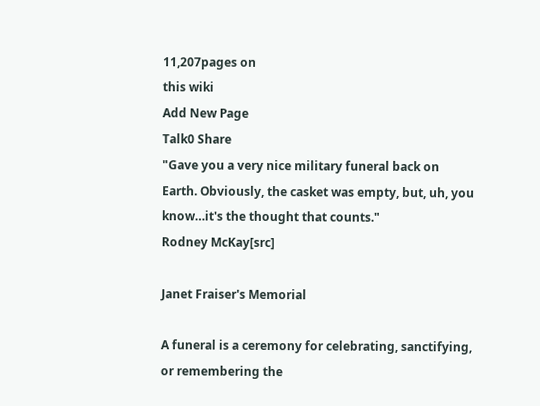11,207pages on
this wiki
Add New Page
Talk0 Share
"Gave you a very nice military funeral back on Earth. Obviously, the casket was empty, but, uh, you know…it's the thought that counts."
Rodney McKay[src]

Janet Fraiser's Memorial

A funeral is a ceremony for celebrating, sanctifying, or remembering the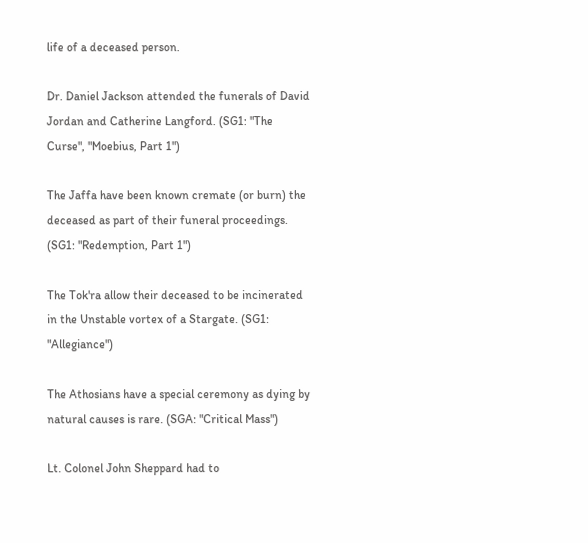life of a deceased person.

Dr. Daniel Jackson attended the funerals of David Jordan and Catherine Langford. (SG1: "The Curse", "Moebius, Part 1")

The Jaffa have been known cremate (or burn) the deceased as part of their funeral proceedings. (SG1: "Redemption, Part 1")

The Tok'ra allow their deceased to be incinerated in the Unstable vortex of a Stargate. (SG1: "Allegiance")

The Athosians have a special ceremony as dying by natural causes is rare. (SGA: "Critical Mass")

Lt. Colonel John Sheppard had to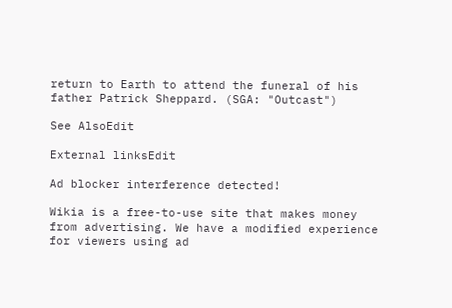return to Earth to attend the funeral of his father Patrick Sheppard. (SGA: "Outcast")

See AlsoEdit

External linksEdit

Ad blocker interference detected!

Wikia is a free-to-use site that makes money from advertising. We have a modified experience for viewers using ad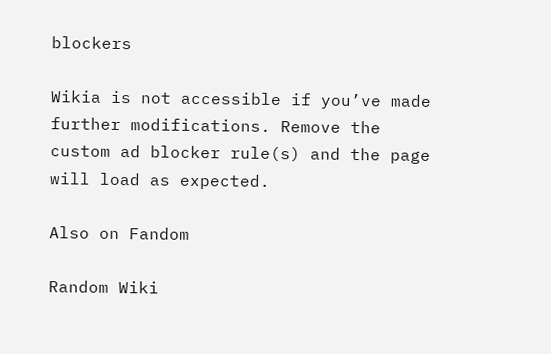blockers

Wikia is not accessible if you’ve made further modifications. Remove the custom ad blocker rule(s) and the page will load as expected.

Also on Fandom

Random Wiki